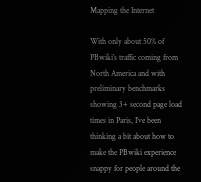Mapping the Internet

With only about 50% of PBwiki’s traffic coming from North America and with preliminary benchmarks showing 3+ second page load times in Paris, I’ve been thinking a bit about how to make the PBwiki experience snappy for people around the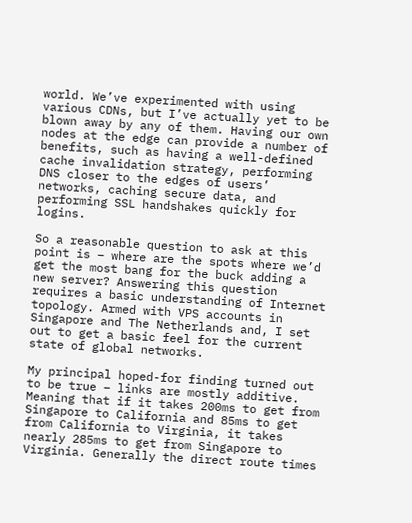world. We’ve experimented with using various CDNs, but I’ve actually yet to be blown away by any of them. Having our own nodes at the edge can provide a number of benefits, such as having a well-defined cache invalidation strategy, performing DNS closer to the edges of users’ networks, caching secure data, and performing SSL handshakes quickly for logins.

So a reasonable question to ask at this point is – where are the spots where we’d get the most bang for the buck adding a new server? Answering this question requires a basic understanding of Internet topology. Armed with VPS accounts in Singapore and The Netherlands and, I set out to get a basic feel for the current state of global networks.

My principal hoped-for finding turned out to be true – links are mostly additive. Meaning that if it takes 200ms to get from Singapore to California and 85ms to get from California to Virginia, it takes nearly 285ms to get from Singapore to Virginia. Generally the direct route times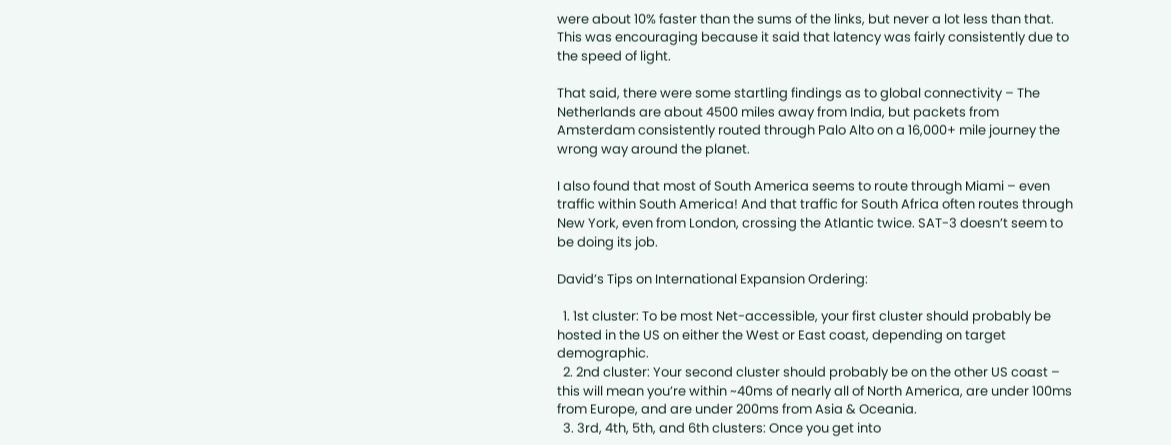were about 10% faster than the sums of the links, but never a lot less than that. This was encouraging because it said that latency was fairly consistently due to the speed of light.

That said, there were some startling findings as to global connectivity – The Netherlands are about 4500 miles away from India, but packets from Amsterdam consistently routed through Palo Alto on a 16,000+ mile journey the wrong way around the planet.

I also found that most of South America seems to route through Miami – even traffic within South America! And that traffic for South Africa often routes through New York, even from London, crossing the Atlantic twice. SAT-3 doesn’t seem to be doing its job.

David’s Tips on International Expansion Ordering:

  1. 1st cluster: To be most Net-accessible, your first cluster should probably be hosted in the US on either the West or East coast, depending on target demographic.
  2. 2nd cluster: Your second cluster should probably be on the other US coast – this will mean you’re within ~40ms of nearly all of North America, are under 100ms from Europe, and are under 200ms from Asia & Oceania.
  3. 3rd, 4th, 5th, and 6th clusters: Once you get into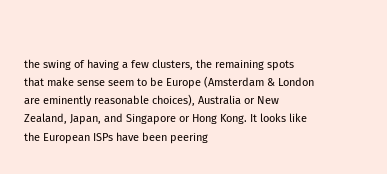the swing of having a few clusters, the remaining spots that make sense seem to be Europe (Amsterdam & London are eminently reasonable choices), Australia or New Zealand, Japan, and Singapore or Hong Kong. It looks like the European ISPs have been peering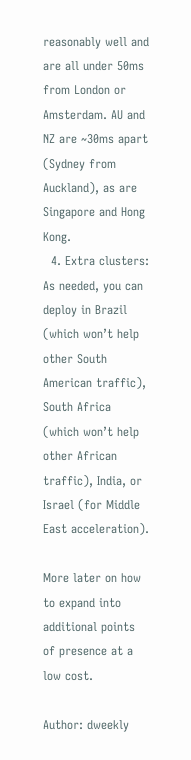reasonably well and are all under 50ms from London or Amsterdam. AU and NZ are ~30ms apart (Sydney from Auckland), as are Singapore and Hong Kong.
  4. Extra clusters: As needed, you can deploy in Brazil (which won’t help other South American traffic), South Africa (which won’t help other African traffic), India, or Israel (for Middle East acceleration).

More later on how to expand into additional points of presence at a low cost.

Author: dweekly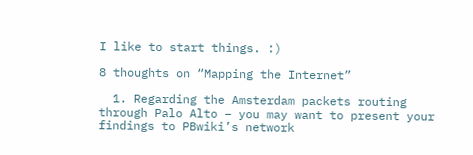I like to start things. :)

8 thoughts on “Mapping the Internet”

  1. Regarding the Amsterdam packets routing through Palo Alto – you may want to present your findings to PBwiki’s network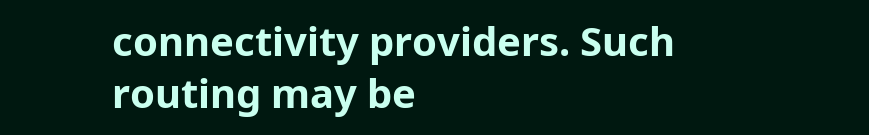connectivity providers. Such routing may be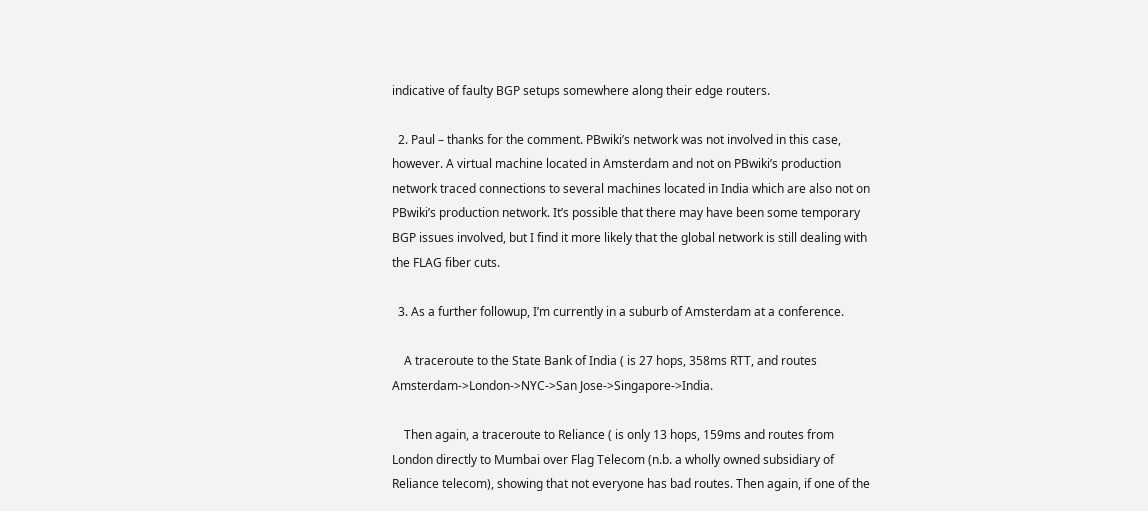indicative of faulty BGP setups somewhere along their edge routers.

  2. Paul – thanks for the comment. PBwiki’s network was not involved in this case, however. A virtual machine located in Amsterdam and not on PBwiki’s production network traced connections to several machines located in India which are also not on PBwiki’s production network. It’s possible that there may have been some temporary BGP issues involved, but I find it more likely that the global network is still dealing with the FLAG fiber cuts.

  3. As a further followup, I’m currently in a suburb of Amsterdam at a conference.

    A traceroute to the State Bank of India ( is 27 hops, 358ms RTT, and routes Amsterdam->London->NYC->San Jose->Singapore->India.

    Then again, a traceroute to Reliance ( is only 13 hops, 159ms and routes from London directly to Mumbai over Flag Telecom (n.b. a wholly owned subsidiary of Reliance telecom), showing that not everyone has bad routes. Then again, if one of the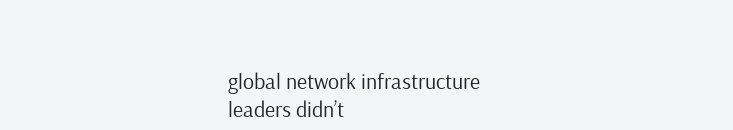global network infrastructure leaders didn’t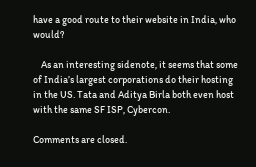have a good route to their website in India, who would?

    As an interesting sidenote, it seems that some of India’s largest corporations do their hosting in the US. Tata and Aditya Birla both even host with the same SF ISP, Cybercon.

Comments are closed.